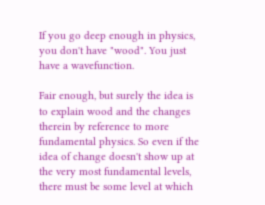If you go deep enough in physics, you don't have "wood". You just have a wavefunction.

Fair enough, but surely the idea is to explain wood and the changes therein by reference to more fundamental physics. So even if the idea of change doesn't show up at the very most fundamental levels, there must be some level at which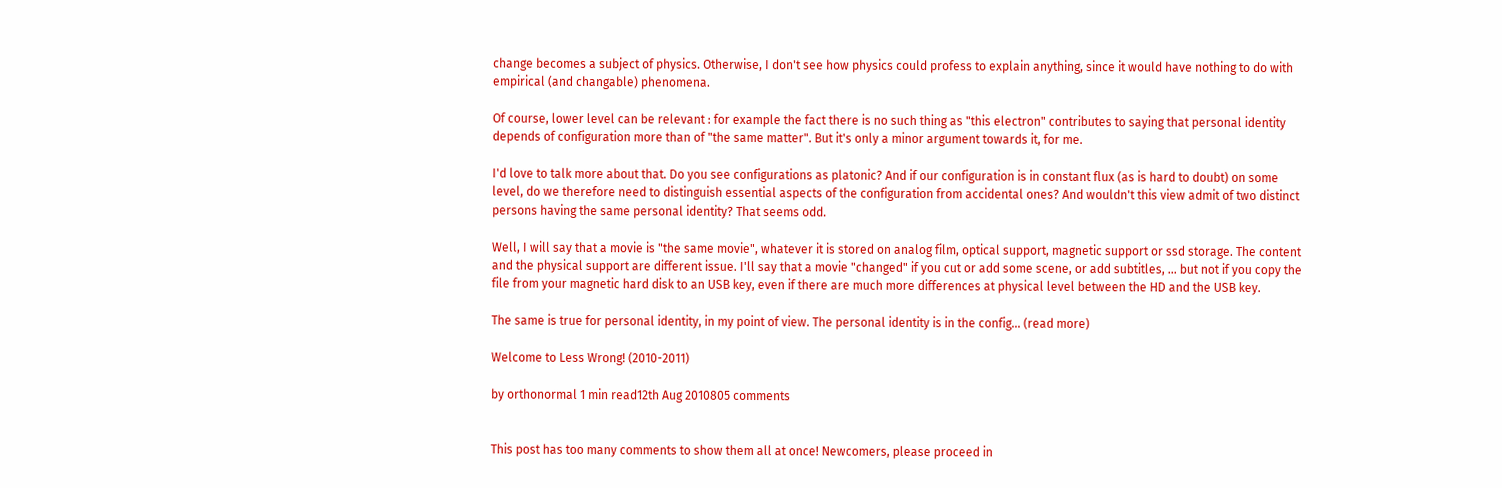change becomes a subject of physics. Otherwise, I don't see how physics could profess to explain anything, since it would have nothing to do with empirical (and changable) phenomena.

Of course, lower level can be relevant : for example the fact there is no such thing as "this electron" contributes to saying that personal identity depends of configuration more than of "the same matter". But it's only a minor argument towards it, for me.

I'd love to talk more about that. Do you see configurations as platonic? And if our configuration is in constant flux (as is hard to doubt) on some level, do we therefore need to distinguish essential aspects of the configuration from accidental ones? And wouldn't this view admit of two distinct persons having the same personal identity? That seems odd.

Well, I will say that a movie is "the same movie", whatever it is stored on analog film, optical support, magnetic support or ssd storage. The content and the physical support are different issue. I'll say that a movie "changed" if you cut or add some scene, or add subtitles, ... but not if you copy the file from your magnetic hard disk to an USB key, even if there are much more differences at physical level between the HD and the USB key.

The same is true for personal identity, in my point of view. The personal identity is in the config... (read more)

Welcome to Less Wrong! (2010-2011)

by orthonormal 1 min read12th Aug 2010805 comments


This post has too many comments to show them all at once! Newcomers, please proceed in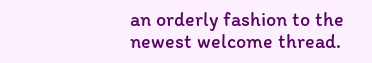an orderly fashion to the newest welcome thread.